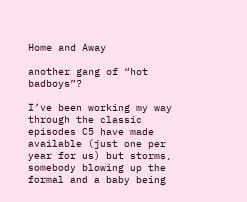Home and Away

another gang of “hot badboys”?

I’ve been working my way through the classic episodes C5 have made available (just one per year for us) but storms, somebody blowing up the formal and a baby being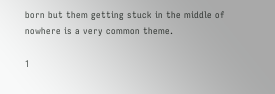born but them getting stuck in the middle of nowhere is a very common theme.

1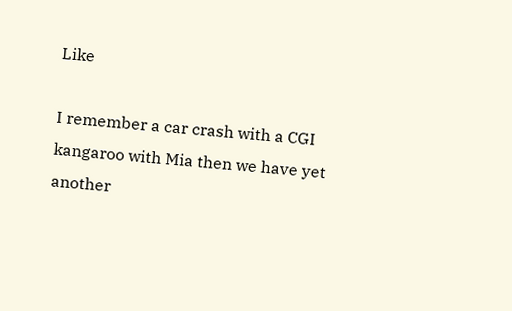Like

I remember a car crash with a CGI kangaroo with Mia then we have yet another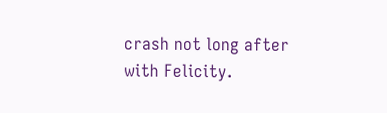crash not long after with Felicity.